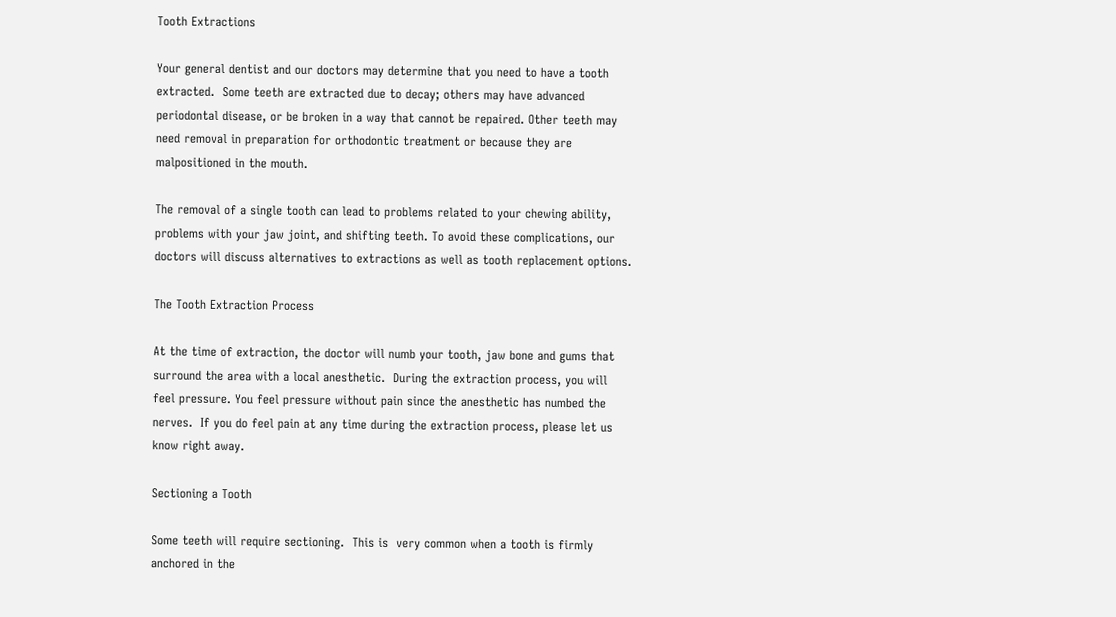Tooth Extractions

Your general dentist and our doctors may determine that you need to have a tooth extracted.  Some teeth are extracted due to decay; others may have advanced periodontal disease, or be broken in a way that cannot be repaired. Other teeth may need removal in preparation for orthodontic treatment or because they are malpositioned in the mouth.

The removal of a single tooth can lead to problems related to your chewing ability, problems with your jaw joint, and shifting teeth. To avoid these complications, our doctors will discuss alternatives to extractions as well as tooth replacement options.

The Tooth Extraction Process

At the time of extraction, the doctor will numb your tooth, jaw bone and gums that surround the area with a local anesthetic.  During the extraction process, you will feel pressure. You feel pressure without pain since the anesthetic has numbed the nerves.  If you do feel pain at any time during the extraction process, please let us know right away.

Sectioning a Tooth

Some teeth will require sectioning.  This is  very common when a tooth is firmly anchored in the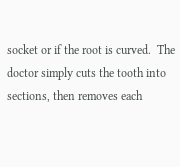socket or if the root is curved.  The doctor simply cuts the tooth into sections, then removes each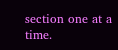section one at a time.